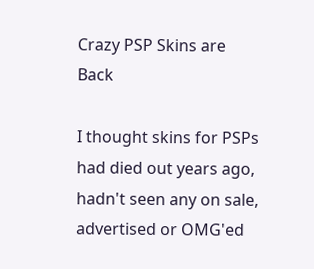Crazy PSP Skins are Back

I thought skins for PSPs had died out years ago, hadn't seen any on sale, advertised or OMG'ed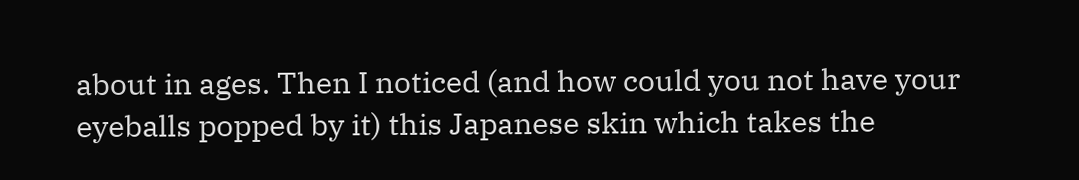about in ages. Then I noticed (and how could you not have your eyeballs popped by it) this Japanese skin which takes the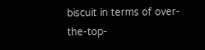biscuit in terms of over-the-top-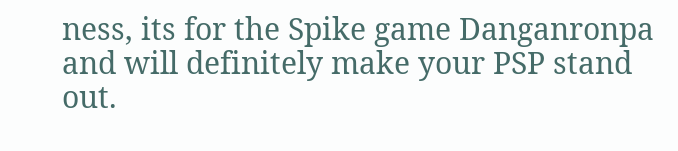ness, its for the Spike game Danganronpa and will definitely make your PSP stand out.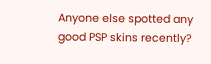Anyone else spotted any good PSP skins recently?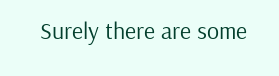Surely there are some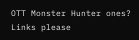OTT Monster Hunter ones? Links please